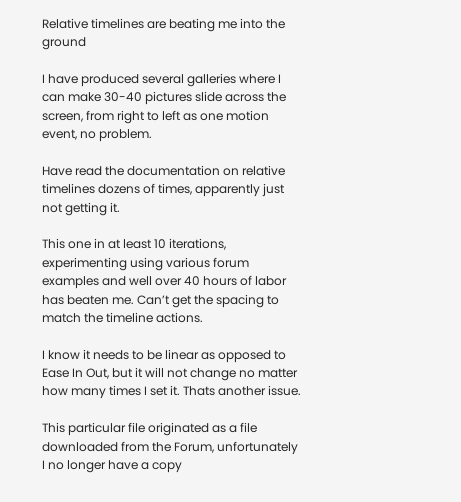Relative timelines are beating me into the ground

I have produced several galleries where I can make 30-40 pictures slide across the screen, from right to left as one motion event, no problem.

Have read the documentation on relative timelines dozens of times, apparently just not getting it.

This one in at least 10 iterations, experimenting using various forum examples and well over 40 hours of labor has beaten me. Can’t get the spacing to match the timeline actions.

I know it needs to be linear as opposed to Ease In Out, but it will not change no matter how many times I set it. Thats another issue.

This particular file originated as a file downloaded from the Forum, unfortunately I no longer have a copy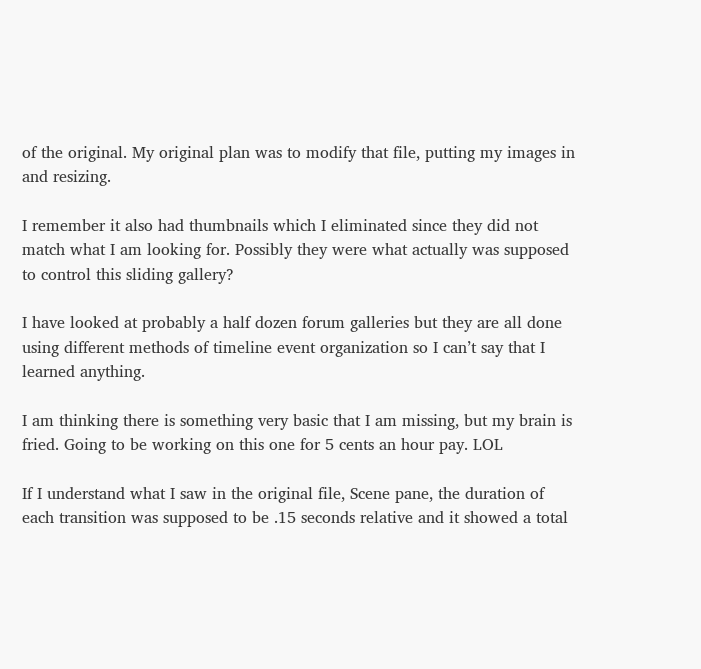of the original. My original plan was to modify that file, putting my images in and resizing.

I remember it also had thumbnails which I eliminated since they did not match what I am looking for. Possibly they were what actually was supposed to control this sliding gallery?

I have looked at probably a half dozen forum galleries but they are all done using different methods of timeline event organization so I can’t say that I learned anything.

I am thinking there is something very basic that I am missing, but my brain is fried. Going to be working on this one for 5 cents an hour pay. LOL

If I understand what I saw in the original file, Scene pane, the duration of each transition was supposed to be .15 seconds relative and it showed a total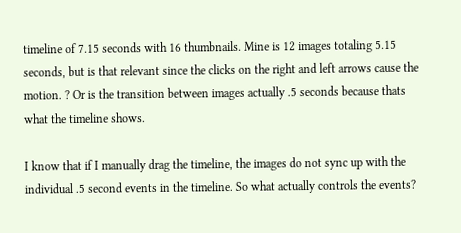timeline of 7.15 seconds with 16 thumbnails. Mine is 12 images totaling 5.15 seconds, but is that relevant since the clicks on the right and left arrows cause the motion. ? Or is the transition between images actually .5 seconds because thats what the timeline shows.

I know that if I manually drag the timeline, the images do not sync up with the individual .5 second events in the timeline. So what actually controls the events?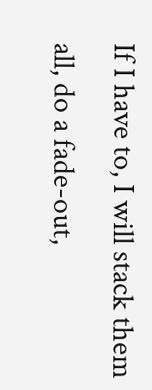If I have to, I will stack them all, do a fade-out,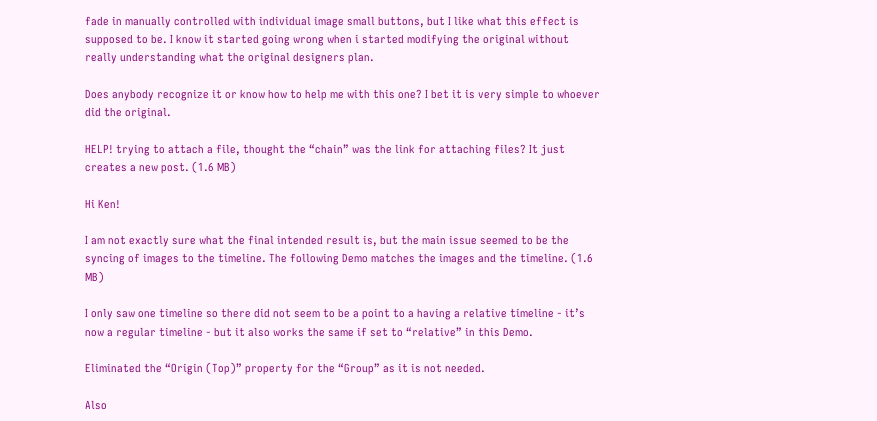fade in manually controlled with individual image small buttons, but I like what this effect is supposed to be. I know it started going wrong when i started modifying the original without really understanding what the original designers plan.

Does anybody recognize it or know how to help me with this one? I bet it is very simple to whoever did the original.

HELP! trying to attach a file, thought the “chain” was the link for attaching files? It just creates a new post. (1.6 MB)

Hi Ken!

I am not exactly sure what the final intended result is, but the main issue seemed to be the syncing of images to the timeline. The following Demo matches the images and the timeline. (1.6 MB)

I only saw one timeline so there did not seem to be a point to a having a relative timeline - it’s now a regular timeline - but it also works the same if set to “relative” in this Demo.

Eliminated the “Origin (Top)” property for the “Group” as it is not needed.

Also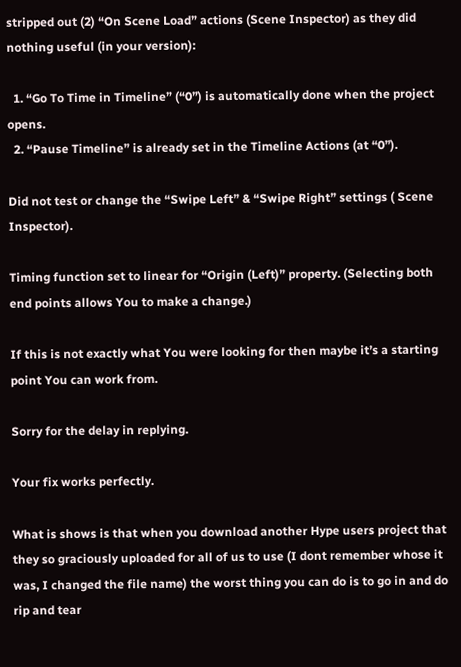stripped out (2) “On Scene Load” actions (Scene Inspector) as they did nothing useful (in your version):

  1. “Go To Time in Timeline” (“0”) is automatically done when the project opens.
  2. “Pause Timeline” is already set in the Timeline Actions (at “0”).

Did not test or change the “Swipe Left” & “Swipe Right” settings ( Scene Inspector).

Timing function set to linear for “Origin (Left)” property. (Selecting both end points allows You to make a change.)

If this is not exactly what You were looking for then maybe it’s a starting point You can work from.

Sorry for the delay in replying.

Your fix works perfectly.

What is shows is that when you download another Hype users project that they so graciously uploaded for all of us to use (I dont remember whose it was, I changed the file name) the worst thing you can do is to go in and do rip and tear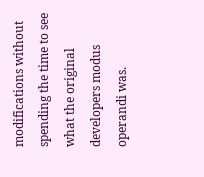modifications without spending the time to see what the original developers modus operandi was.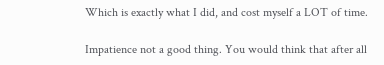Which is exactly what I did, and cost myself a LOT of time.

Impatience not a good thing. You would think that after all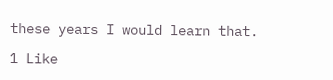these years I would learn that.

1 Like